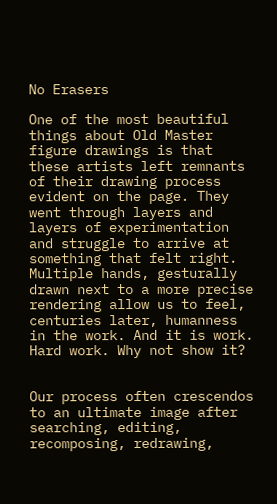No Erasers

One of the most beautiful things about Old Master figure drawings is that these artists left remnants of their drawing process evident on the page. They went through layers and layers of experimentation and struggle to arrive at something that felt right. Multiple hands, gesturally drawn next to a more precise rendering allow us to feel, centuries later, humanness in the work. And it is work. Hard work. Why not show it?


Our process often crescendos to an ultimate image after searching, editing, recomposing, redrawing,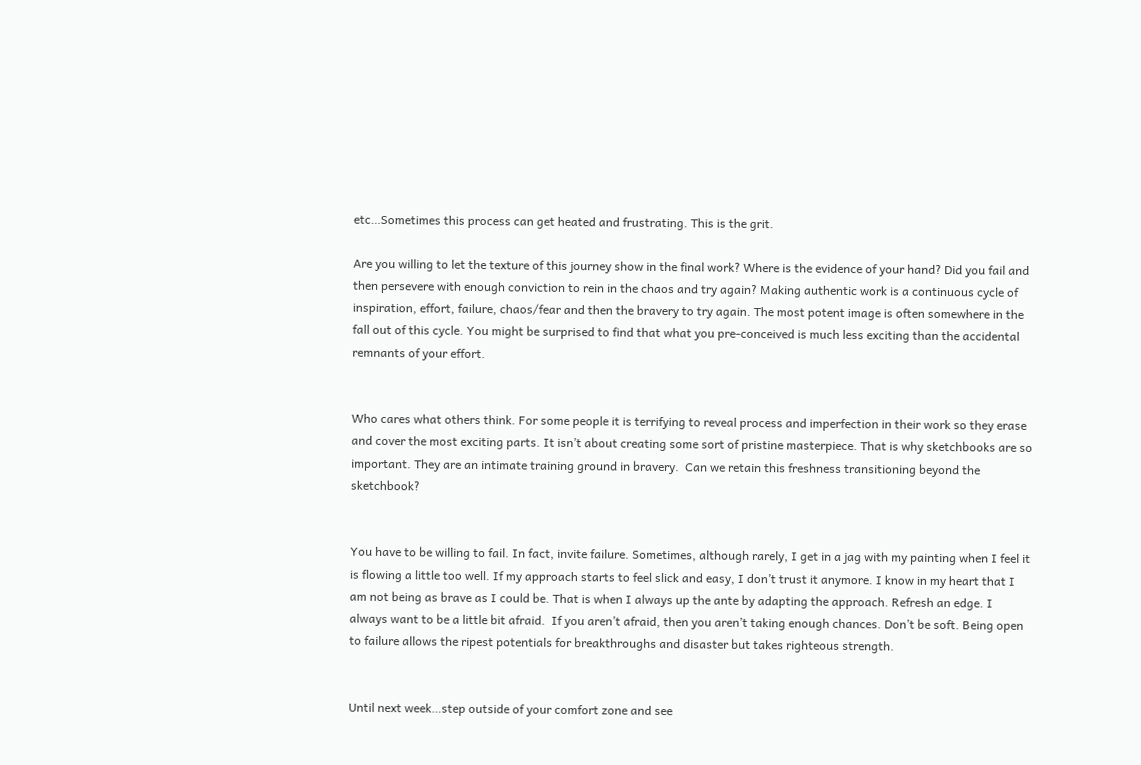etc…Sometimes this process can get heated and frustrating. This is the grit.

Are you willing to let the texture of this journey show in the final work? Where is the evidence of your hand? Did you fail and then persevere with enough conviction to rein in the chaos and try again? Making authentic work is a continuous cycle of inspiration, effort, failure, chaos/fear and then the bravery to try again. The most potent image is often somewhere in the fall out of this cycle. You might be surprised to find that what you pre-conceived is much less exciting than the accidental remnants of your effort.


Who cares what others think. For some people it is terrifying to reveal process and imperfection in their work so they erase and cover the most exciting parts. It isn’t about creating some sort of pristine masterpiece. That is why sketchbooks are so important. They are an intimate training ground in bravery.  Can we retain this freshness transitioning beyond the sketchbook?


You have to be willing to fail. In fact, invite failure. Sometimes, although rarely, I get in a jag with my painting when I feel it is flowing a little too well. If my approach starts to feel slick and easy, I don’t trust it anymore. I know in my heart that I am not being as brave as I could be. That is when I always up the ante by adapting the approach. Refresh an edge. I always want to be a little bit afraid.  If you aren’t afraid, then you aren’t taking enough chances. Don’t be soft. Being open to failure allows the ripest potentials for breakthroughs and disaster but takes righteous strength.


Until next week…step outside of your comfort zone and see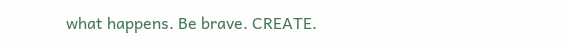what happens. Be brave. CREATE.